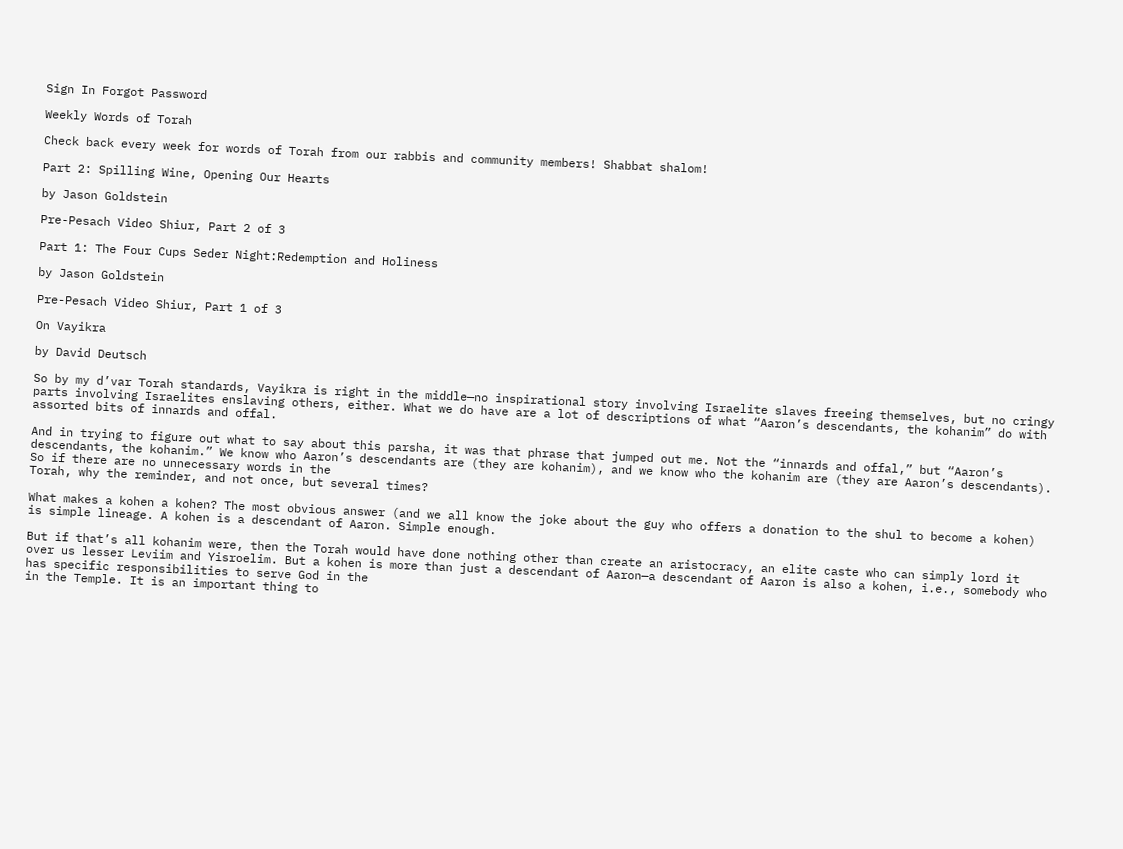Sign In Forgot Password

Weekly Words of Torah

Check back every week for words of Torah from our rabbis and community members! Shabbat shalom!

Part 2: Spilling Wine, Opening Our Hearts

by Jason Goldstein

Pre-Pesach Video Shiur, Part 2 of 3

Part 1: The Four Cups Seder Night:Redemption and Holiness

by Jason Goldstein

Pre-Pesach Video Shiur, Part 1 of 3

On Vayikra

by David Deutsch

So by my d’var Torah standards, Vayikra is right in the middle—no inspirational story involving Israelite slaves freeing themselves, but no cringy parts involving Israelites enslaving others, either. What we do have are a lot of descriptions of what “Aaron’s descendants, the kohanim” do with assorted bits of innards and offal.

And in trying to figure out what to say about this parsha, it was that phrase that jumped out me. Not the “innards and offal,” but “Aaron’s descendants, the kohanim.” We know who Aaron’s descendants are (they are kohanim), and we know who the kohanim are (they are Aaron’s descendants). So if there are no unnecessary words in the
Torah, why the reminder, and not once, but several times?

What makes a kohen a kohen? The most obvious answer (and we all know the joke about the guy who offers a donation to the shul to become a kohen) is simple lineage. A kohen is a descendant of Aaron. Simple enough.

But if that’s all kohanim were, then the Torah would have done nothing other than create an aristocracy, an elite caste who can simply lord it over us lesser Leviim and Yisroelim. But a kohen is more than just a descendant of Aaron—a descendant of Aaron is also a kohen, i.e., somebody who has specific responsibilities to serve God in the
in the Temple. It is an important thing to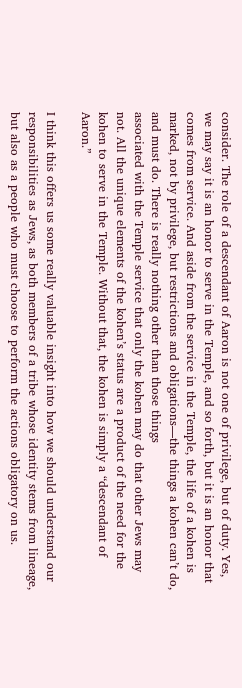consider. The role of a descendant of Aaron is not one of privilege, but of duty. Yes, we may say it is an honor to serve in the Temple, and so forth, but it is an honor that comes from service. And aside from the service in the Temple, the life of a kohen is marked, not by privilege, but restrictions and obligations—the things a kohen can’t do, and must do. There is really nothing other than those things
associated with the Temple service that only the kohen may do that other Jews may not. All the unique elements of the kohen’s status are a product of the need for the kohen to serve in the Temple. Without that, the kohen is simply a “descendant of Aaron.”

I think this offers us some really valuable insight into how we should understand our responsibilities as Jews, as both members of a tribe whose identity stems from lineage, but also as a people who must choose to perform the actions obligatory on us.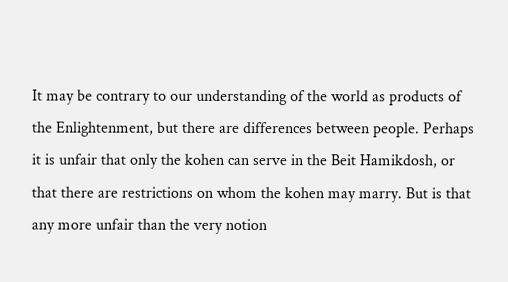It may be contrary to our understanding of the world as products of the Enlightenment, but there are differences between people. Perhaps it is unfair that only the kohen can serve in the Beit Hamikdosh, or that there are restrictions on whom the kohen may marry. But is that any more unfair than the very notion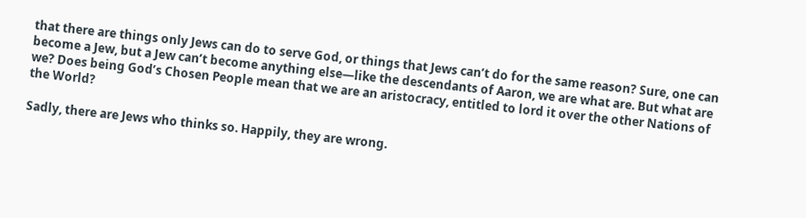that there are things only Jews can do to serve God, or things that Jews can’t do for the same reason? Sure, one can become a Jew, but a Jew can’t become anything else—like the descendants of Aaron, we are what are. But what are we? Does being God’s Chosen People mean that we are an aristocracy, entitled to lord it over the other Nations of the World?

Sadly, there are Jews who thinks so. Happily, they are wrong.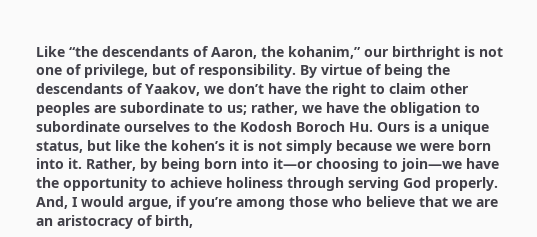Like “the descendants of Aaron, the kohanim,” our birthright is not one of privilege, but of responsibility. By virtue of being the descendants of Yaakov, we don’t have the right to claim other peoples are subordinate to us; rather, we have the obligation to subordinate ourselves to the Kodosh Boroch Hu. Ours is a unique status, but like the kohen’s it is not simply because we were born into it. Rather, by being born into it—or choosing to join—we have the opportunity to achieve holiness through serving God properly. And, I would argue, if you’re among those who believe that we are an aristocracy of birth,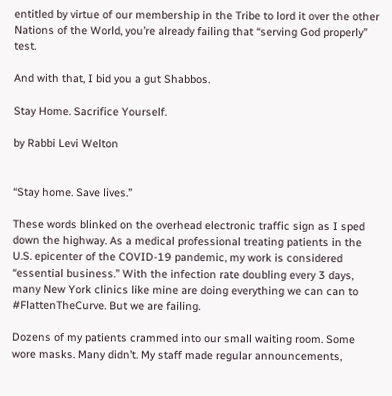entitled by virtue of our membership in the Tribe to lord it over the other Nations of the World, you’re already failing that “serving God properly” test.

And with that, I bid you a gut Shabbos.

Stay Home. Sacrifice Yourself.

by Rabbi Levi Welton


“Stay home. Save lives.”

These words blinked on the overhead electronic traffic sign as I sped down the highway. As a medical professional treating patients in the U.S. epicenter of the COVID-19 pandemic, my work is considered “essential business.” With the infection rate doubling every 3 days, many New York clinics like mine are doing everything we can can to #FlattenTheCurve. But we are failing.

Dozens of my patients crammed into our small waiting room. Some wore masks. Many didn’t. My staff made regular announcements,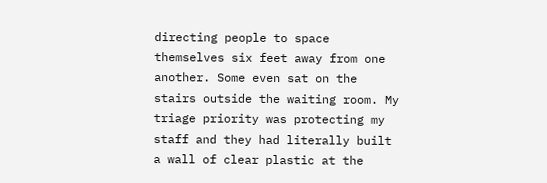directing people to space themselves six feet away from one another. Some even sat on the stairs outside the waiting room. My triage priority was protecting my staff and they had literally built a wall of clear plastic at the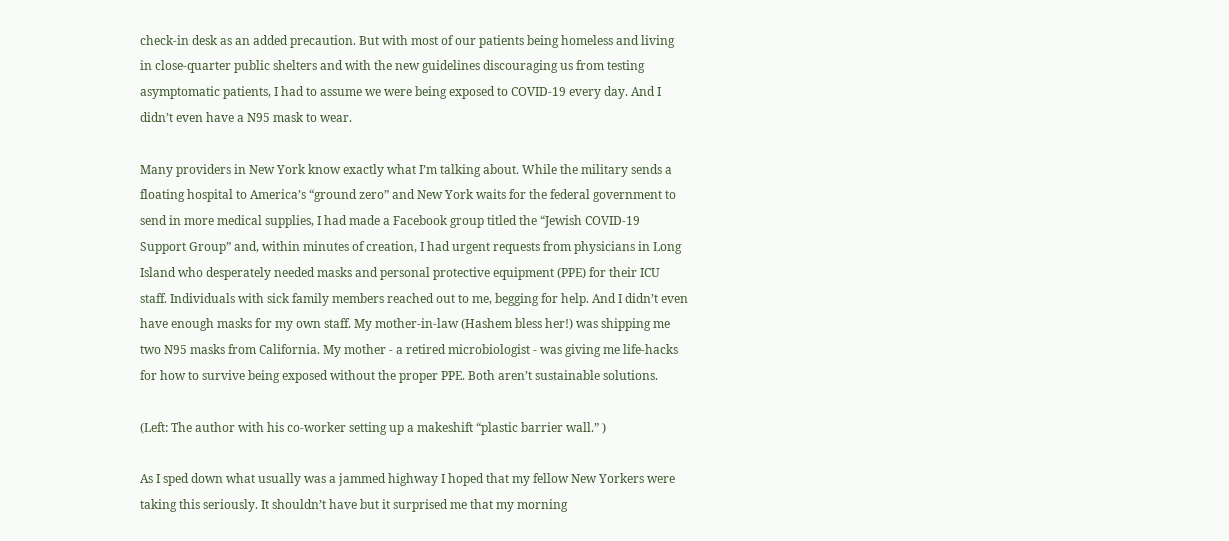check-in desk as an added precaution. But with most of our patients being homeless and living in close-quarter public shelters and with the new guidelines discouraging us from testing asymptomatic patients, I had to assume we were being exposed to COVID-19 every day. And I didn’t even have a N95 mask to wear.

Many providers in New York know exactly what I’m talking about. While the military sends a floating hospital to America’s “ground zero” and New York waits for the federal government to send in more medical supplies, I had made a Facebook group titled the “Jewish COVID-19 Support Group” and, within minutes of creation, I had urgent requests from physicians in Long Island who desperately needed masks and personal protective equipment (PPE) for their ICU staff. Individuals with sick family members reached out to me, begging for help. And I didn’t even have enough masks for my own staff. My mother-in-law (Hashem bless her!) was shipping me two N95 masks from California. My mother - a retired microbiologist - was giving me life-hacks for how to survive being exposed without the proper PPE. Both aren’t sustainable solutions.

(Left: The author with his co-worker setting up a makeshift “plastic barrier wall.” )

As I sped down what usually was a jammed highway I hoped that my fellow New Yorkers were taking this seriously. It shouldn’t have but it surprised me that my morning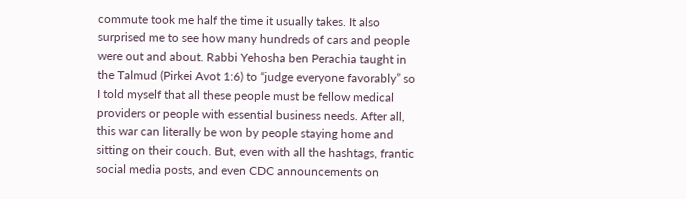commute took me half the time it usually takes. It also surprised me to see how many hundreds of cars and people were out and about. Rabbi Yehosha ben Perachia taught in the Talmud (Pirkei Avot 1:6) to “judge everyone favorably” so I told myself that all these people must be fellow medical providers or people with essential business needs. After all, this war can literally be won by people staying home and sitting on their couch. But, even with all the hashtags, frantic social media posts, and even CDC announcements on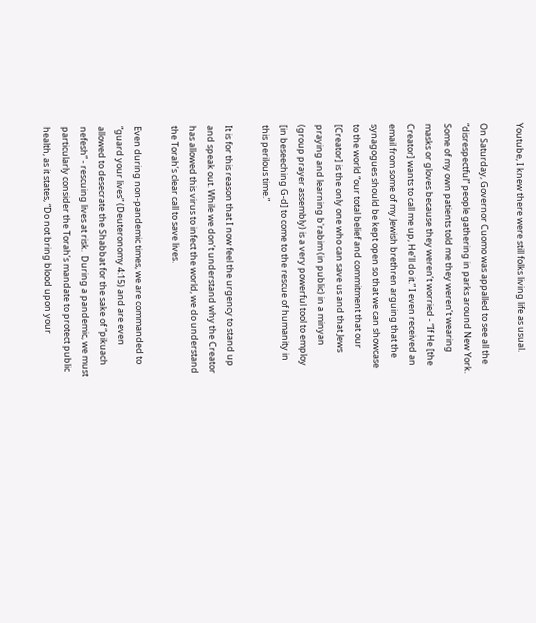Youtube, I knew there were still folks living life as usual.

On Saturday, Governor Cuomo was appalled to see all the “disrespectful” people gathering in parks around New York. Some of my own patients told me they weren’t wearing masks or gloves because they weren’t worried - “If He [the Creator] wants to call me up, He’ll do it.” I even received an email from some of my Jewish brethren arguing that the synagogues should be kept open so that we can showcase to the world “our total belief and commitment that our [Creator] is the only one who can save us and that Jews praying and learning b'rabim (in public) in a minyan (group prayer assembly) is a very powerful tool to employ [in beseeching G-d] to come to the rescue of humanity in this perilous time.”

It is for this reason that I now feel the urgency to stand up and speak out. While we don’t understand why the Creator has allowed this virus to infect the world, we do understand the Torah’s clear call to save lives.

Even during non-pandemic times, we are commanded to “guard your lives” (Deuteronomy 4:15) and are even allowed to desecrate the Shabbat for the sake of “pikuach nefesh” - rescuing lives at risk.  During a pandemic, we must particularly consider the Torah’s mandate to protect public health, as it states, “Do not bring blood upon your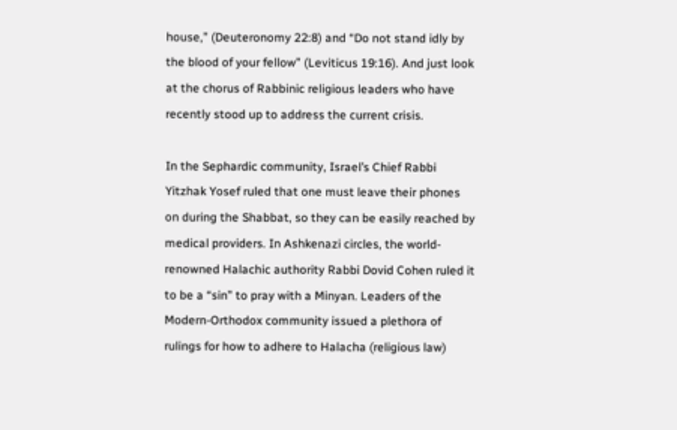house,” (Deuteronomy 22:8) and “Do not stand idly by the blood of your fellow” (Leviticus 19:16). And just look at the chorus of Rabbinic religious leaders who have recently stood up to address the current crisis.

In the Sephardic community, Israel’s Chief Rabbi Yitzhak Yosef ruled that one must leave their phones on during the Shabbat, so they can be easily reached by medical providers. In Ashkenazi circles, the world-renowned Halachic authority Rabbi Dovid Cohen ruled it to be a “sin” to pray with a Minyan. Leaders of the Modern-Orthodox community issued a plethora of rulings for how to adhere to Halacha (religious law)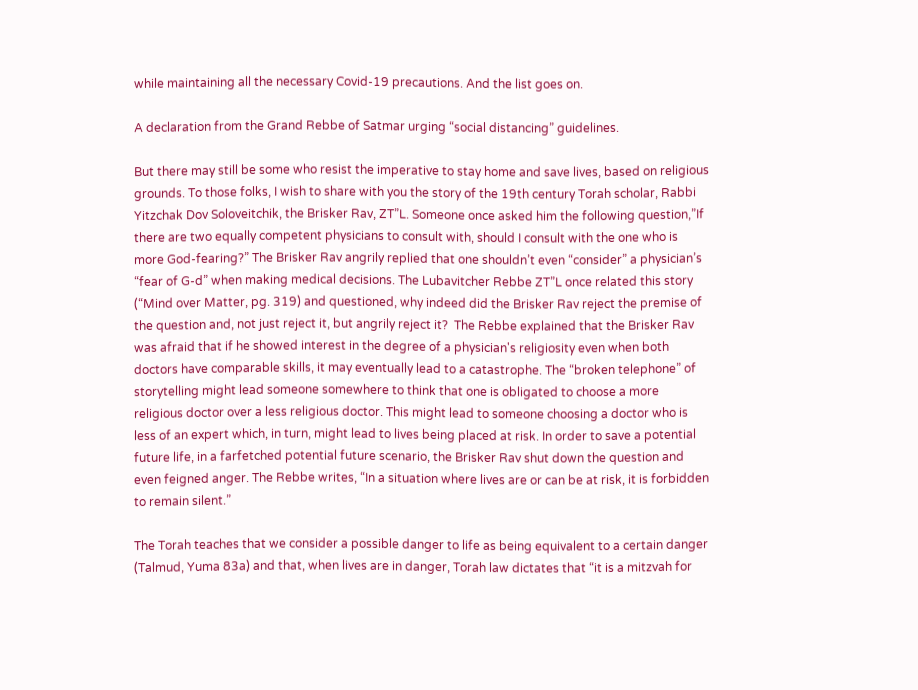while maintaining all the necessary Covid-19 precautions. And the list goes on.

A declaration from the Grand Rebbe of Satmar urging “social distancing” guidelines.

But there may still be some who resist the imperative to stay home and save lives, based on religious grounds. To those folks, I wish to share with you the story of the 19th century Torah scholar, Rabbi Yitzchak Dov Soloveitchik, the Brisker Rav, ZT”L. Someone once asked him the following question,”If there are two equally competent physicians to consult with, should I consult with the one who is more God-fearing?” The Brisker Rav angrily replied that one shouldn’t even “consider” a physician’s “fear of G-d” when making medical decisions. The Lubavitcher Rebbe ZT”L once related this story (“Mind over Matter, pg. 319) and questioned, why indeed did the Brisker Rav reject the premise of the question and, not just reject it, but angrily reject it?  The Rebbe explained that the Brisker Rav was afraid that if he showed interest in the degree of a physician's religiosity even when both doctors have comparable skills, it may eventually lead to a catastrophe. The “broken telephone” of storytelling might lead someone somewhere to think that one is obligated to choose a more religious doctor over a less religious doctor. This might lead to someone choosing a doctor who is less of an expert which, in turn, might lead to lives being placed at risk. In order to save a potential future life, in a farfetched potential future scenario, the Brisker Rav shut down the question and even feigned anger. The Rebbe writes, “In a situation where lives are or can be at risk, it is forbidden to remain silent.”

The Torah teaches that we consider a possible danger to life as being equivalent to a certain danger (Talmud, Yuma 83a) and that, when lives are in danger, Torah law dictates that “it is a mitzvah for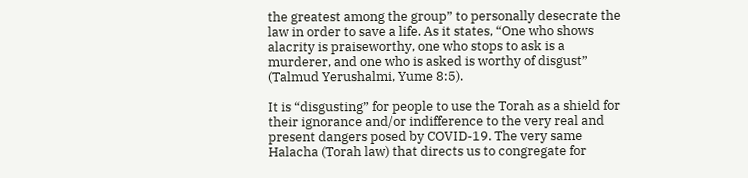the greatest among the group” to personally desecrate the law in order to save a life. As it states, “One who shows alacrity is praiseworthy, one who stops to ask is a murderer, and one who is asked is worthy of disgust” (Talmud Yerushalmi, Yume 8:5).

It is “disgusting” for people to use the Torah as a shield for their ignorance and/or indifference to the very real and present dangers posed by COVID-19. The very same Halacha (Torah law) that directs us to congregate for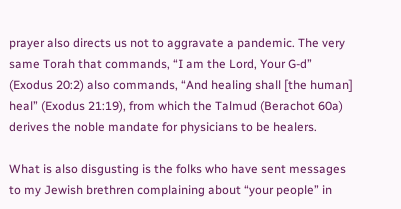prayer also directs us not to aggravate a pandemic. The very same Torah that commands, “I am the Lord, Your G-d” (Exodus 20:2) also commands, “And healing shall [the human] heal” (Exodus 21:19), from which the Talmud (Berachot 60a) derives the noble mandate for physicians to be healers.

What is also disgusting is the folks who have sent messages to my Jewish brethren complaining about “your people” in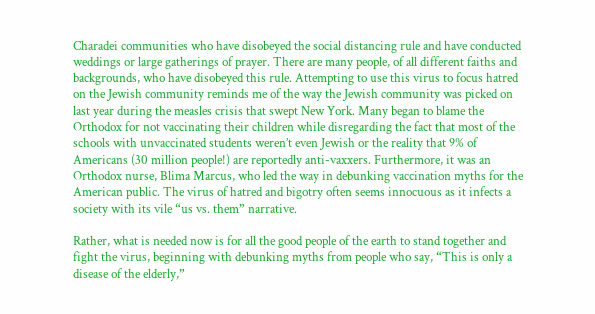Charadei communities who have disobeyed the social distancing rule and have conducted weddings or large gatherings of prayer. There are many people, of all different faiths and backgrounds, who have disobeyed this rule. Attempting to use this virus to focus hatred on the Jewish community reminds me of the way the Jewish community was picked on last year during the measles crisis that swept New York. Many began to blame the Orthodox for not vaccinating their children while disregarding the fact that most of the schools with unvaccinated students weren’t even Jewish or the reality that 9% of Americans (30 million people!) are reportedly anti-vaxxers. Furthermore, it was an Orthodox nurse, Blima Marcus, who led the way in debunking vaccination myths for the American public. The virus of hatred and bigotry often seems innocuous as it infects a society with its vile “us vs. them” narrative.

Rather, what is needed now is for all the good people of the earth to stand together and fight the virus, beginning with debunking myths from people who say, “This is only a disease of the elderly,”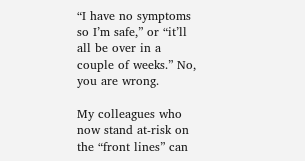“I have no symptoms so I’m safe,” or “it’ll all be over in a couple of weeks.” No, you are wrong.

My colleagues who now stand at-risk on the “front lines” can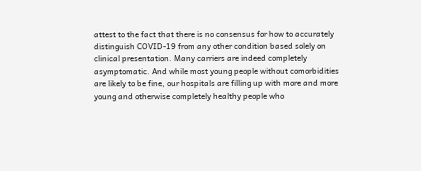attest to the fact that there is no consensus for how to accurately distinguish COVID-19 from any other condition based solely on clinical presentation. Many carriers are indeed completely asymptomatic. And while most young people without comorbidities are likely to be fine, our hospitals are filling up with more and more young and otherwise completely healthy people who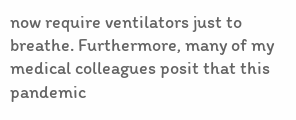now require ventilators just to breathe. Furthermore, many of my medical colleagues posit that this pandemic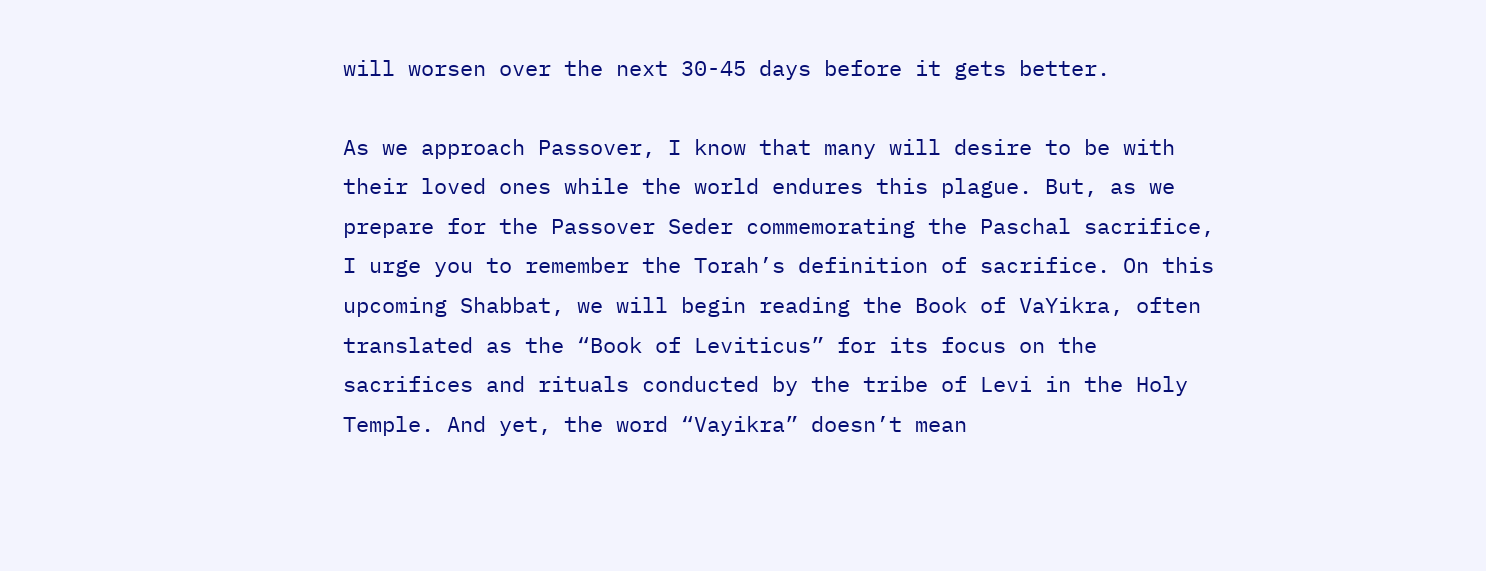will worsen over the next 30-45 days before it gets better.

As we approach Passover, I know that many will desire to be with their loved ones while the world endures this plague. But, as we prepare for the Passover Seder commemorating the Paschal sacrifice, I urge you to remember the Torah’s definition of sacrifice. On this upcoming Shabbat, we will begin reading the Book of VaYikra, often translated as the “Book of Leviticus” for its focus on the sacrifices and rituals conducted by the tribe of Levi in the Holy Temple. And yet, the word “Vayikra” doesn’t mean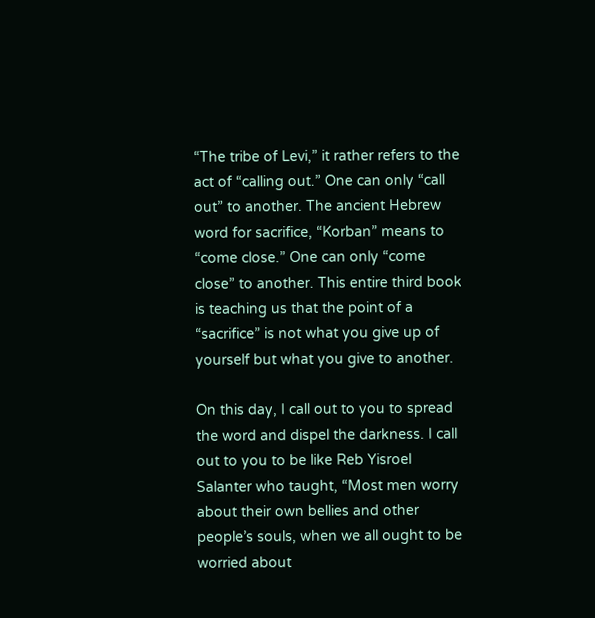“The tribe of Levi,” it rather refers to the act of “calling out.” One can only “call out” to another. The ancient Hebrew word for sacrifice, “Korban” means to “come close.” One can only “come close” to another. This entire third book is teaching us that the point of a “sacrifice” is not what you give up of yourself but what you give to another.

On this day, I call out to you to spread the word and dispel the darkness. I call out to you to be like Reb Yisroel Salanter who taught, “Most men worry about their own bellies and other people’s souls, when we all ought to be worried about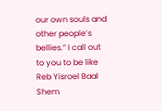our own souls and other people’s bellies.” I call out to you to be like Reb Yisroel Baal Shem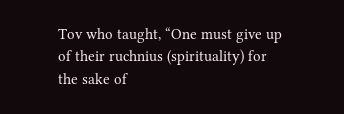Tov who taught, “One must give up of their ruchnius (spirituality) for the sake of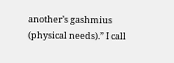another’s gashmius (physical needs).” I call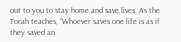out to you to stay home and save lives. As the Torah teaches, “Whoever saves one life is as if they saved an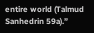entire world (Talmud Sanhedrin 59a).”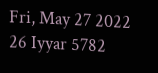Fri, May 27 2022 26 Iyyar 5782